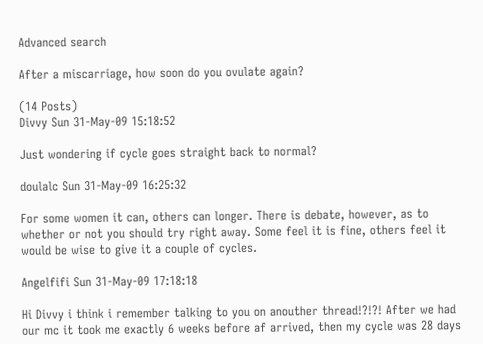Advanced search

After a miscarriage, how soon do you ovulate again?

(14 Posts)
Divvy Sun 31-May-09 15:18:52

Just wondering if cycle goes straight back to normal?

doulalc Sun 31-May-09 16:25:32

For some women it can, others can longer. There is debate, however, as to whether or not you should try right away. Some feel it is fine, others feel it would be wise to give it a couple of cycles.

Angelfifi Sun 31-May-09 17:18:18

Hi Divvy i think i remember talking to you on anouther thread!?!?! After we had our mc it took me exactly 6 weeks before af arrived, then my cycle was 28 days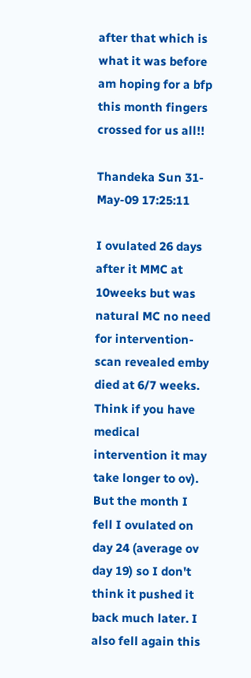after that which is what it was before am hoping for a bfp this month fingers crossed for us all!!

Thandeka Sun 31-May-09 17:25:11

I ovulated 26 days after it MMC at 10weeks but was natural MC no need for intervention- scan revealed emby died at 6/7 weeks. Think if you have medical intervention it may take longer to ov). But the month I fell I ovulated on day 24 (average ov day 19) so I don't think it pushed it back much later. I also fell again this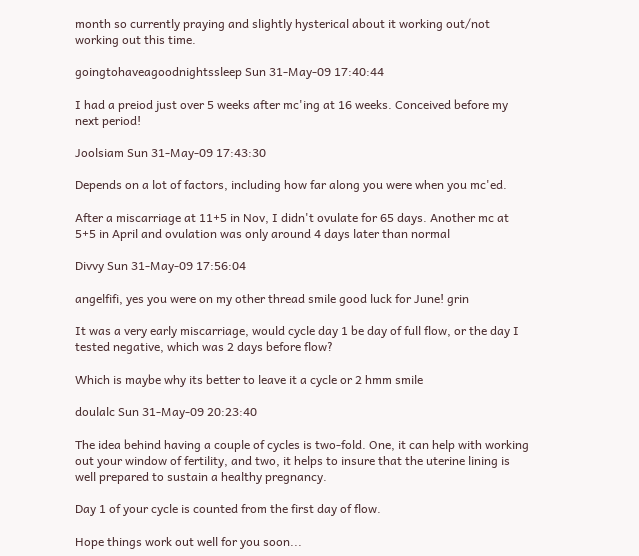month so currently praying and slightly hysterical about it working out/not working out this time.

goingtohaveagoodnightssleep Sun 31-May-09 17:40:44

I had a preiod just over 5 weeks after mc'ing at 16 weeks. Conceived before my next period!

Joolsiam Sun 31-May-09 17:43:30

Depends on a lot of factors, including how far along you were when you mc'ed.

After a miscarriage at 11+5 in Nov, I didn't ovulate for 65 days. Another mc at 5+5 in April and ovulation was only around 4 days later than normal

Divvy Sun 31-May-09 17:56:04

angelfifi, yes you were on my other thread smile good luck for June! grin

It was a very early miscarriage, would cycle day 1 be day of full flow, or the day I tested negative, which was 2 days before flow?

Which is maybe why its better to leave it a cycle or 2 hmm smile

doulalc Sun 31-May-09 20:23:40

The idea behind having a couple of cycles is two-fold. One, it can help with working out your window of fertility, and two, it helps to insure that the uterine lining is well prepared to sustain a healthy pregnancy.

Day 1 of your cycle is counted from the first day of flow.

Hope things work out well for you soon...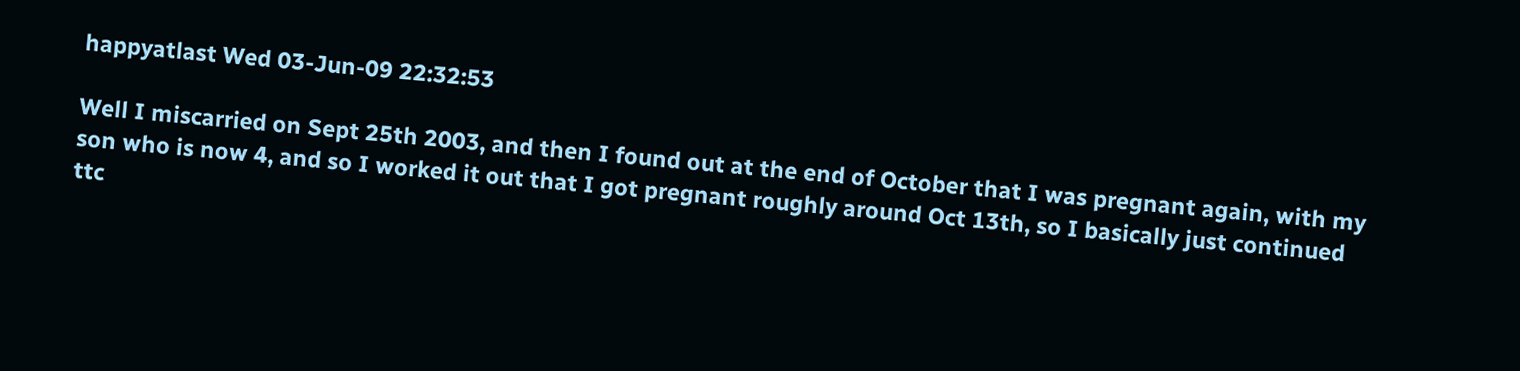happyatlast Wed 03-Jun-09 22:32:53

Well I miscarried on Sept 25th 2003, and then I found out at the end of October that I was pregnant again, with my son who is now 4, and so I worked it out that I got pregnant roughly around Oct 13th, so I basically just continued ttc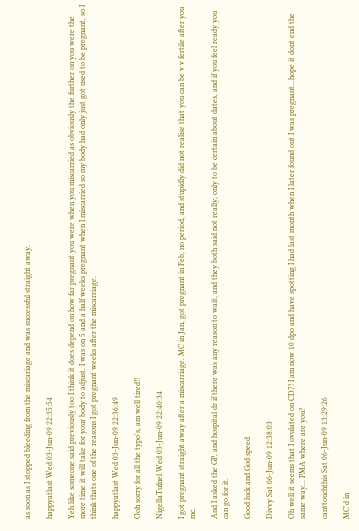as soon as I stopped bleeding from the miscariage and was successful straight away.

happyatlast Wed 03-Jun-09 22:35:54

Yeh like someone said previously too I think it does depend on how far pregnant you were when you miscarried as obviously the further on you were the more time it will take for your body to adjust. I was on 5 and a half weeks pregnant when I miscarried so my body had only just got used to be pregnant, so I think thats one of the reasons I got pregnant weeks after the miscarriage.

happyatlast Wed 03-Jun-09 22:36:49

Ooh sorry for all the typo's, am well tired!!

NigellaTufnel Wed 03-Jun-09 22:40:34

I got pregnant straight away after a miscarriage. MC in Jan, got pregnant in Feb, no period, and stupidly did not realise that you can be v v fertile after you mc.

And I asked the GP, and hospital dr if there was any reason to wait, and they both said not really, only to be certain about dates, and if you feel ready you can go for it.

Good luck and God speed

Divvy Sat 06-Jun-09 12:38:03

Oh well it seems that I ovulated on CD7! I am now 10 dpo and have spotting I had last month when I later found out I was pregnant...hope it dont end the same way... PMA where are you?

canttouchthis Sat 06-Jun-09 13:29:26

MC'd in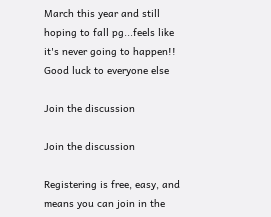March this year and still hoping to fall pg...feels like it's never going to happen!! Good luck to everyone else

Join the discussion

Join the discussion

Registering is free, easy, and means you can join in the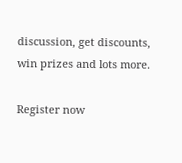discussion, get discounts, win prizes and lots more.

Register now